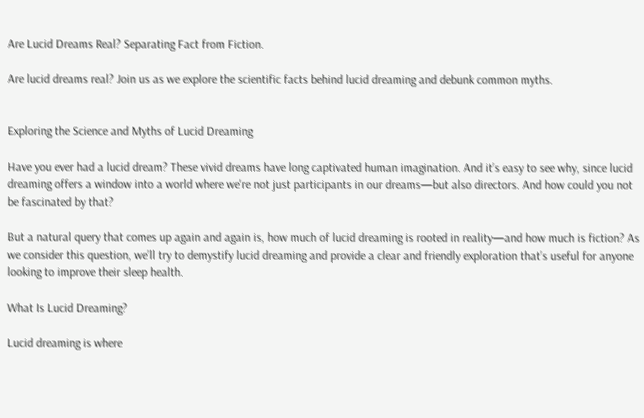Are Lucid Dreams Real? Separating Fact from Fiction.

Are lucid dreams real? Join us as we explore the scientific facts behind lucid dreaming and debunk common myths.


Exploring the Science and Myths of Lucid Dreaming

Have you ever had a lucid dream? These vivid dreams have long captivated human imagination. And it’s easy to see why, since lucid dreaming offers a window into a world where we're not just participants in our dreams—but also directors. And how could you not be fascinated by that?

But a natural query that comes up again and again is, how much of lucid dreaming is rooted in reality—and how much is fiction? As we consider this question, we’ll try to demystify lucid dreaming and provide a clear and friendly exploration that’s useful for anyone looking to improve their sleep health.

What Is Lucid Dreaming?

Lucid dreaming is where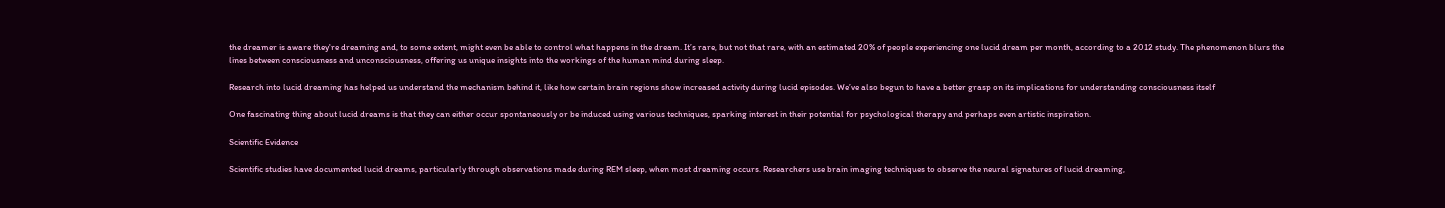the dreamer is aware they're dreaming and, to some extent, might even be able to control what happens in the dream. It’s rare, but not that rare, with an estimated 20% of people experiencing one lucid dream per month, according to a 2012 study. The phenomenon blurs the lines between consciousness and unconsciousness, offering us unique insights into the workings of the human mind during sleep.

Research into lucid dreaming has helped us understand the mechanism behind it, like how certain brain regions show increased activity during lucid episodes. We’ve also begun to have a better grasp on its implications for understanding consciousness itself

One fascinating thing about lucid dreams is that they can either occur spontaneously or be induced using various techniques, sparking interest in their potential for psychological therapy and perhaps even artistic inspiration.

Scientific Evidence

Scientific studies have documented lucid dreams, particularly through observations made during REM sleep, when most dreaming occurs. Researchers use brain imaging techniques to observe the neural signatures of lucid dreaming,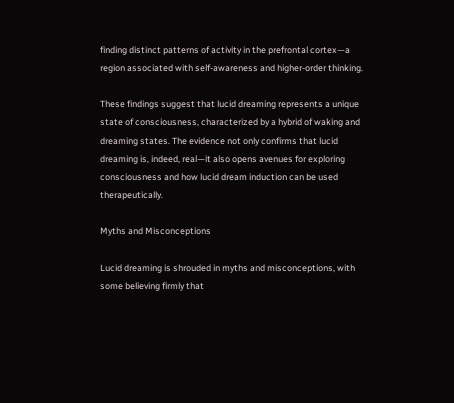finding distinct patterns of activity in the prefrontal cortex—a region associated with self-awareness and higher-order thinking.

These findings suggest that lucid dreaming represents a unique state of consciousness, characterized by a hybrid of waking and dreaming states. The evidence not only confirms that lucid dreaming is, indeed, real—it also opens avenues for exploring consciousness and how lucid dream induction can be used therapeutically.

Myths and Misconceptions

Lucid dreaming is shrouded in myths and misconceptions, with some believing firmly that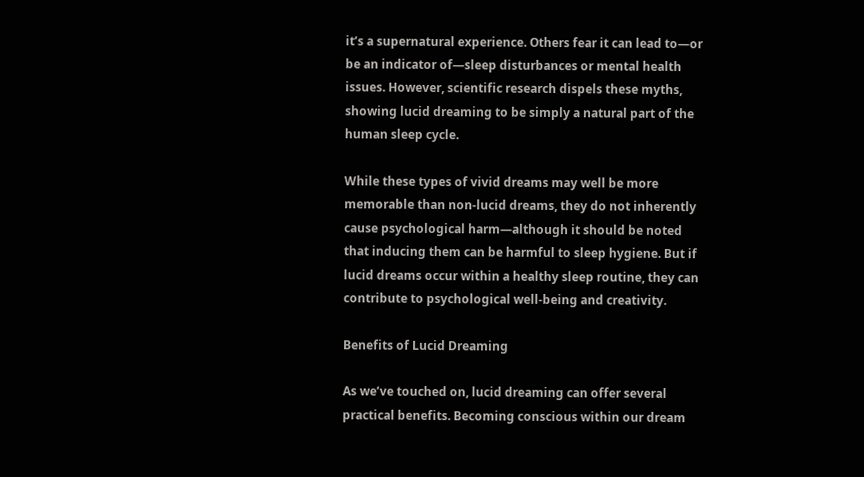it’s a supernatural experience. Others fear it can lead to—or be an indicator of—sleep disturbances or mental health issues. However, scientific research dispels these myths, showing lucid dreaming to be simply a natural part of the human sleep cycle.

While these types of vivid dreams may well be more memorable than non-lucid dreams, they do not inherently cause psychological harm—although it should be noted that inducing them can be harmful to sleep hygiene. But if lucid dreams occur within a healthy sleep routine, they can contribute to psychological well-being and creativity.

Benefits of Lucid Dreaming

As we’ve touched on, lucid dreaming can offer several practical benefits. Becoming conscious within our dream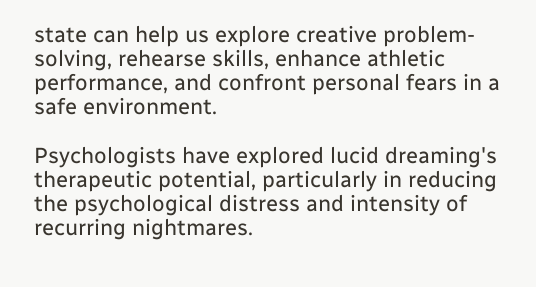state can help us explore creative problem-solving, rehearse skills, enhance athletic performance, and confront personal fears in a safe environment.

Psychologists have explored lucid dreaming's therapeutic potential, particularly in reducing the psychological distress and intensity of recurring nightmares.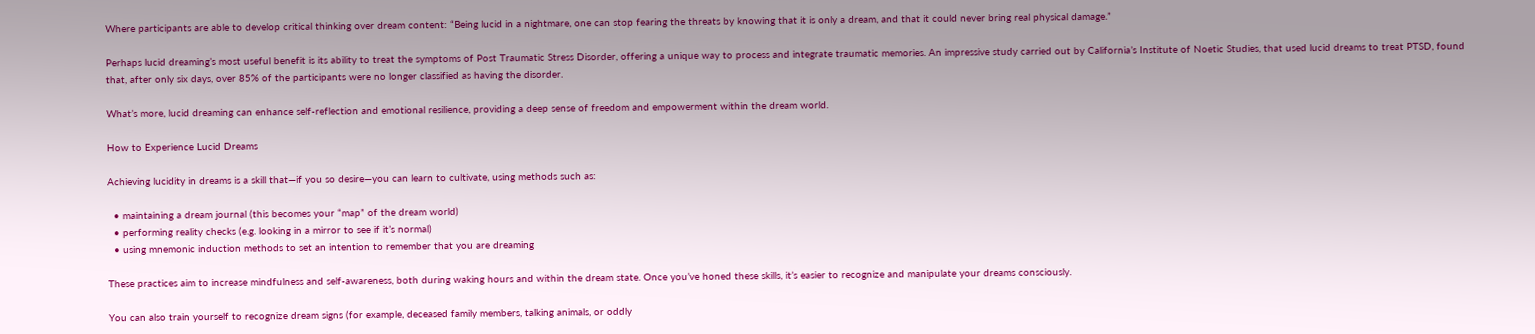Where participants are able to develop critical thinking over dream content: “Being lucid in a nightmare, one can stop fearing the threats by knowing that it is only a dream, and that it could never bring real physical damage.”

Perhaps lucid dreaming’s most useful benefit is its ability to treat the symptoms of Post Traumatic Stress Disorder, offering a unique way to process and integrate traumatic memories. An impressive study carried out by California’s Institute of Noetic Studies, that used lucid dreams to treat PTSD, found that, after only six days, over 85% of the participants were no longer classified as having the disorder.

What’s more, lucid dreaming can enhance self-reflection and emotional resilience, providing a deep sense of freedom and empowerment within the dream world.

How to Experience Lucid Dreams

Achieving lucidity in dreams is a skill that—if you so desire—you can learn to cultivate, using methods such as:

  • maintaining a dream journal (this becomes your “map” of the dream world)
  • performing reality checks (e.g. looking in a mirror to see if it’s normal)
  • using mnemonic induction methods to set an intention to remember that you are dreaming

These practices aim to increase mindfulness and self-awareness, both during waking hours and within the dream state. Once you’ve honed these skills, it’s easier to recognize and manipulate your dreams consciously.

You can also train yourself to recognize dream signs (for example, deceased family members, talking animals, or oddly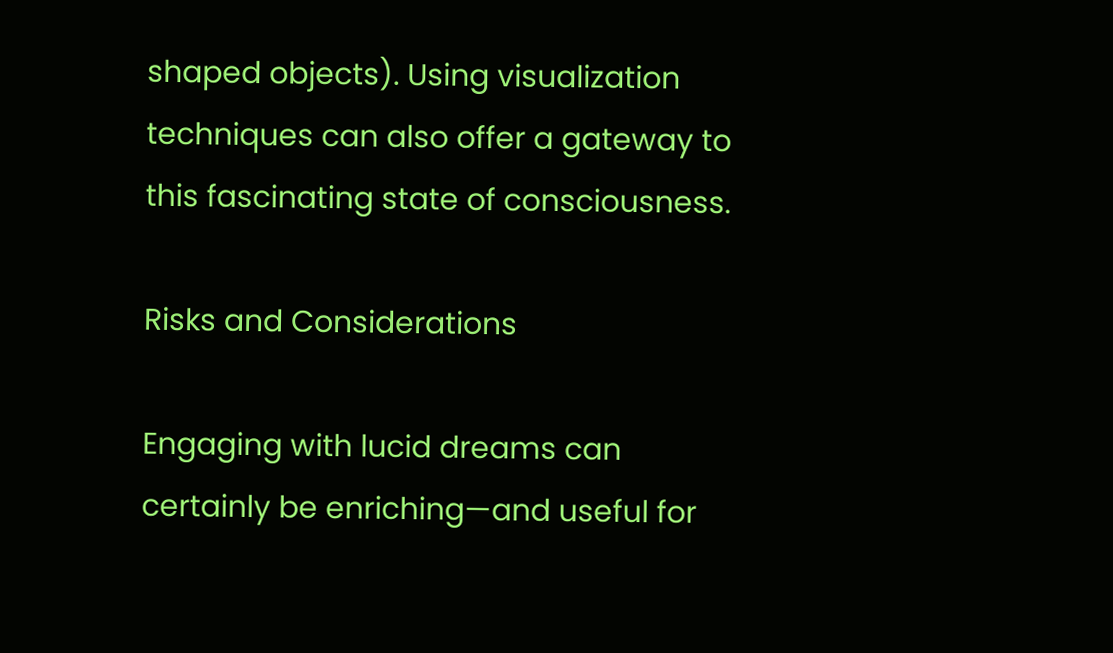shaped objects). Using visualization techniques can also offer a gateway to this fascinating state of consciousness.

Risks and Considerations

Engaging with lucid dreams can certainly be enriching—and useful for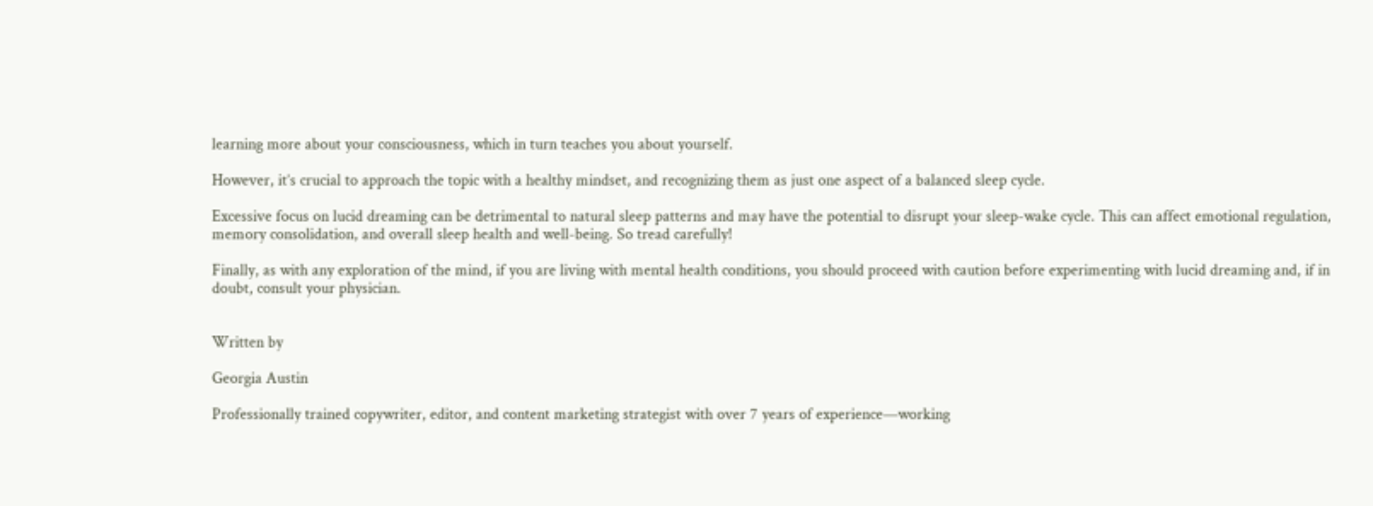learning more about your consciousness, which in turn teaches you about yourself.

However, it’s crucial to approach the topic with a healthy mindset, and recognizing them as just one aspect of a balanced sleep cycle.

Excessive focus on lucid dreaming can be detrimental to natural sleep patterns and may have the potential to disrupt your sleep-wake cycle. This can affect emotional regulation, memory consolidation, and overall sleep health and well-being. So tread carefully!

Finally, as with any exploration of the mind, if you are living with mental health conditions, you should proceed with caution before experimenting with lucid dreaming and, if in doubt, consult your physician.


Written by

Georgia Austin

Professionally trained copywriter, editor, and content marketing strategist with over 7 years of experience—working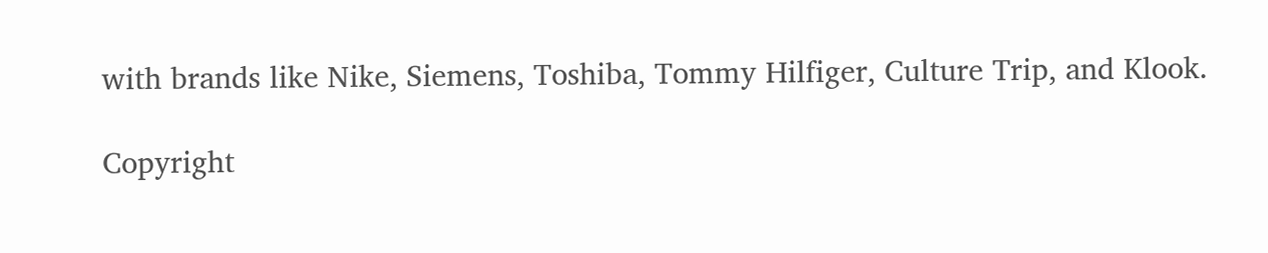with brands like Nike, Siemens, Toshiba, Tommy Hilfiger, Culture Trip, and Klook.

Copyright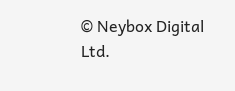© Neybox Digital Ltd.